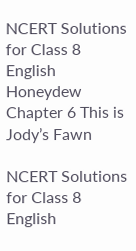NCERT Solutions for Class 8 English Honeydew Chapter 6 This is Jody’s Fawn

NCERT Solutions for Class 8 English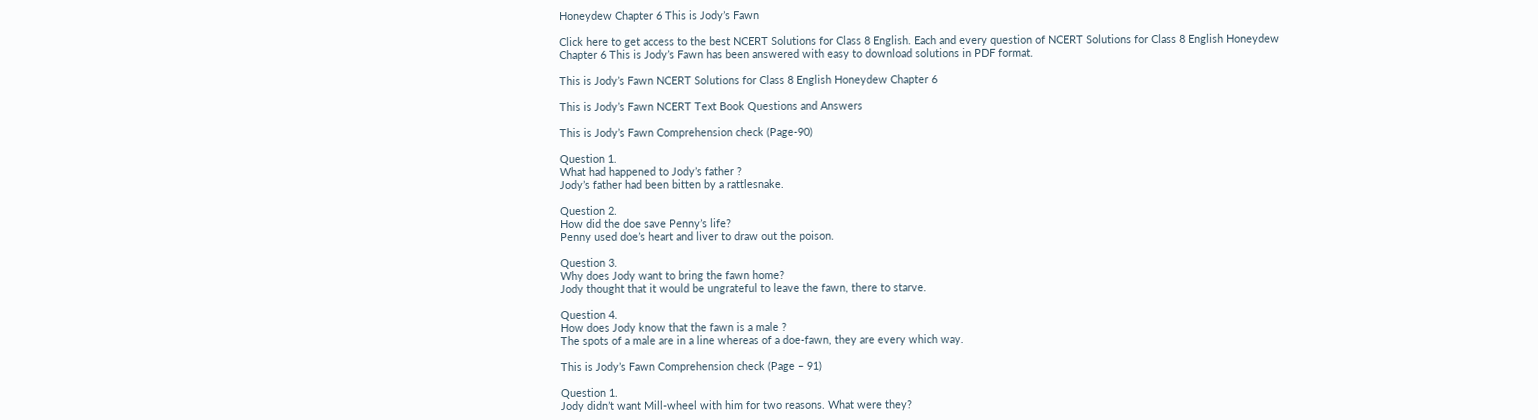Honeydew Chapter 6 This is Jody’s Fawn

Click here to get access to the best NCERT Solutions for Class 8 English. Each and every question of NCERT Solutions for Class 8 English Honeydew Chapter 6 This is Jody’s Fawn has been answered with easy to download solutions in PDF format.

This is Jody’s Fawn NCERT Solutions for Class 8 English Honeydew Chapter 6

This is Jody’s Fawn NCERT Text Book Questions and Answers

This is Jody’s Fawn Comprehension check (Page-90)

Question 1.
What had happened to Jody’s father ?
Jody’s father had been bitten by a rattlesnake.

Question 2.
How did the doe save Penny’s life?
Penny used doe’s heart and liver to draw out the poison.

Question 3.
Why does Jody want to bring the fawn home?
Jody thought that it would be ungrateful to leave the fawn, there to starve.

Question 4.
How does Jody know that the fawn is a male ?
The spots of a male are in a line whereas of a doe-fawn, they are every which way.

This is Jody’s Fawn Comprehension check (Page – 91)

Question 1.
Jody didn’t want Mill-wheel with him for two reasons. What were they?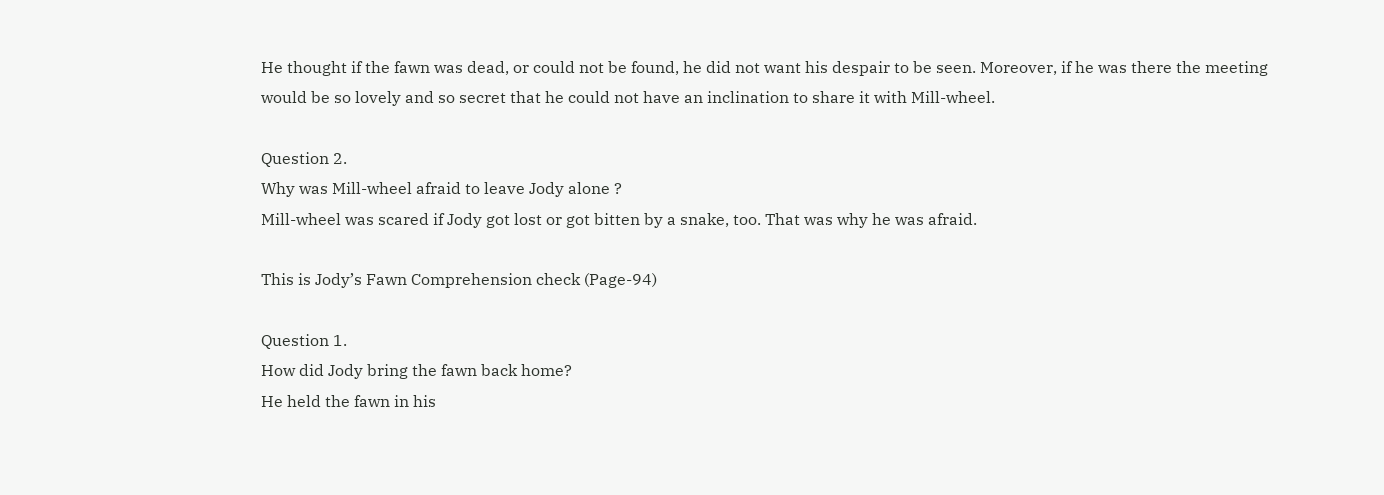He thought if the fawn was dead, or could not be found, he did not want his despair to be seen. Moreover, if he was there the meeting would be so lovely and so secret that he could not have an inclination to share it with Mill-wheel.

Question 2.
Why was Mill-wheel afraid to leave Jody alone ?
Mill-wheel was scared if Jody got lost or got bitten by a snake, too. That was why he was afraid.

This is Jody’s Fawn Comprehension check (Page-94)

Question 1.
How did Jody bring the fawn back home?
He held the fawn in his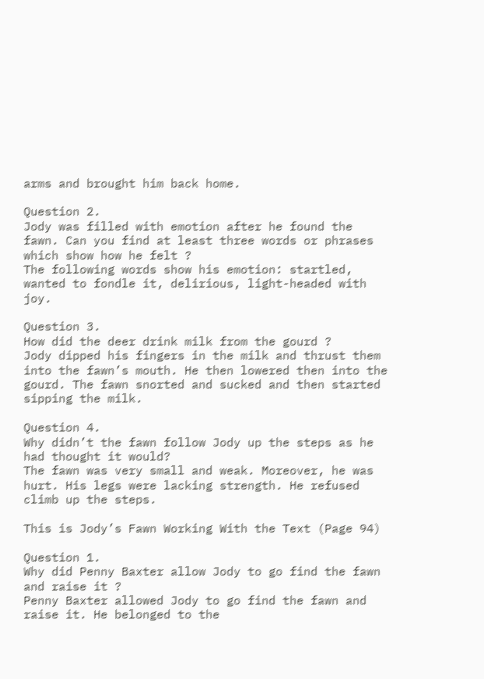arms and brought him back home.

Question 2.
Jody was filled with emotion after he found the fawn. Can you find at least three words or phrases which show how he felt ?
The following words show his emotion: startled, wanted to fondle it, delirious, light-headed with joy.

Question 3.
How did the deer drink milk from the gourd ?
Jody dipped his fingers in the milk and thrust them into the fawn’s mouth. He then lowered then into the gourd. The fawn snorted and sucked and then started sipping the milk.

Question 4.
Why didn’t the fawn follow Jody up the steps as he had thought it would?
The fawn was very small and weak. Moreover, he was hurt. His legs were lacking strength. He refused climb up the steps.

This is Jody’s Fawn Working With the Text (Page 94)

Question 1.
Why did Penny Baxter allow Jody to go find the fawn and raise it ?
Penny Baxter allowed Jody to go find the fawn and raise it. He belonged to the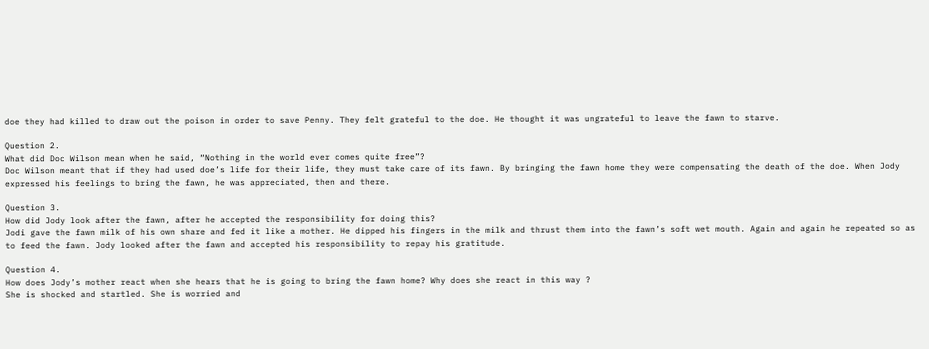doe they had killed to draw out the poison in order to save Penny. They felt grateful to the doe. He thought it was ungrateful to leave the fawn to starve.

Question 2.
What did Doc Wilson mean when he said, “Nothing in the world ever comes quite free”?
Doc Wilson meant that if they had used doe’s life for their life, they must take care of its fawn. By bringing the fawn home they were compensating the death of the doe. When Jody expressed his feelings to bring the fawn, he was appreciated, then and there.

Question 3.
How did Jody look after the fawn, after he accepted the responsibility for doing this?
Jodi gave the fawn milk of his own share and fed it like a mother. He dipped his fingers in the milk and thrust them into the fawn’s soft wet mouth. Again and again he repeated so as to feed the fawn. Jody looked after the fawn and accepted his responsibility to repay his gratitude.

Question 4.
How does Jody’s mother react when she hears that he is going to bring the fawn home? Why does she react in this way ?
She is shocked and startled. She is worried and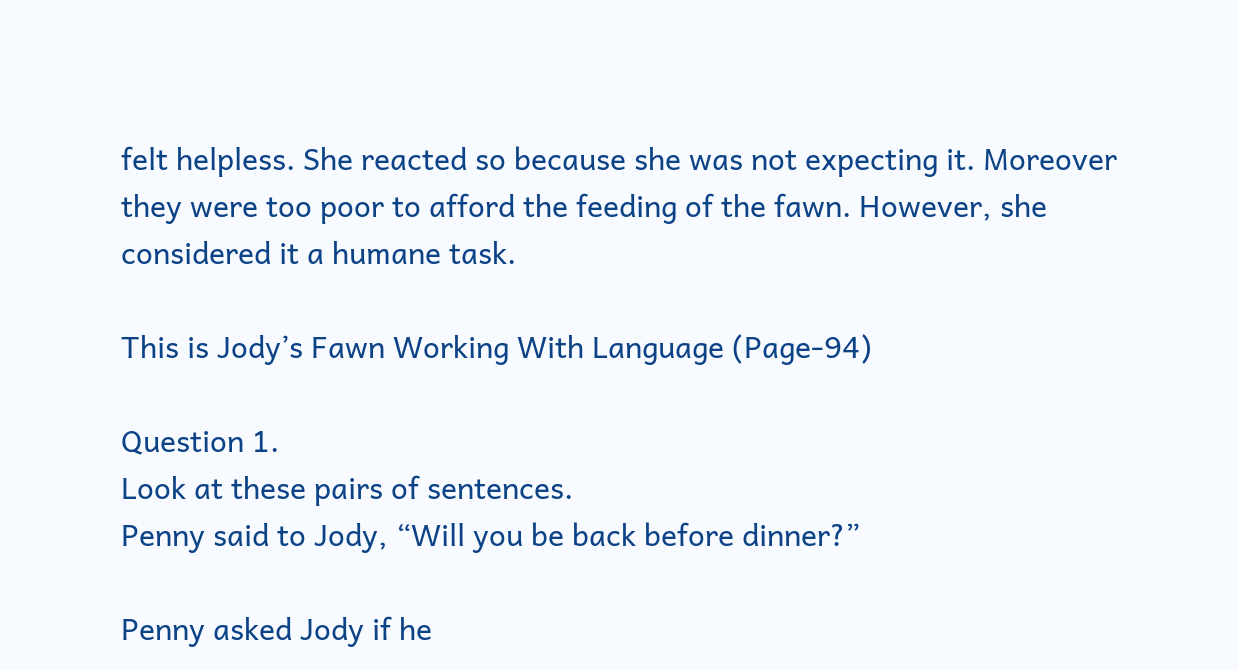felt helpless. She reacted so because she was not expecting it. Moreover they were too poor to afford the feeding of the fawn. However, she considered it a humane task.

This is Jody’s Fawn Working With Language (Page-94)

Question 1.
Look at these pairs of sentences.
Penny said to Jody, “Will you be back before dinner?”

Penny asked Jody if he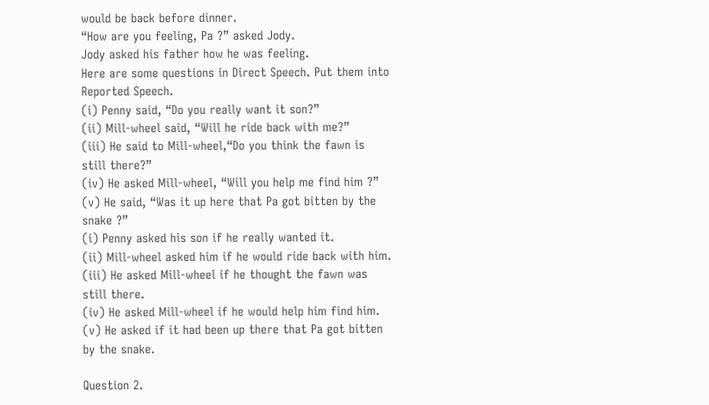would be back before dinner.
“How are you feeling, Pa ?” asked Jody.
Jody asked his father how he was feeling.
Here are some questions in Direct Speech. Put them into Reported Speech.
(i) Penny said, “Do you really want it son?”
(ii) Mill-wheel said, “Will he ride back with me?”
(iii) He said to Mill-wheel,“Do you think the fawn is still there?”
(iv) He asked Mill-wheel, “Will you help me find him ?”
(v) He said, “Was it up here that Pa got bitten by the snake ?”
(i) Penny asked his son if he really wanted it.
(ii) Mill-wheel asked him if he would ride back with him.
(iii) He asked Mill-wheel if he thought the fawn was still there.
(iv) He asked Mill-wheel if he would help him find him.
(v) He asked if it had been up there that Pa got bitten by the snake.

Question 2.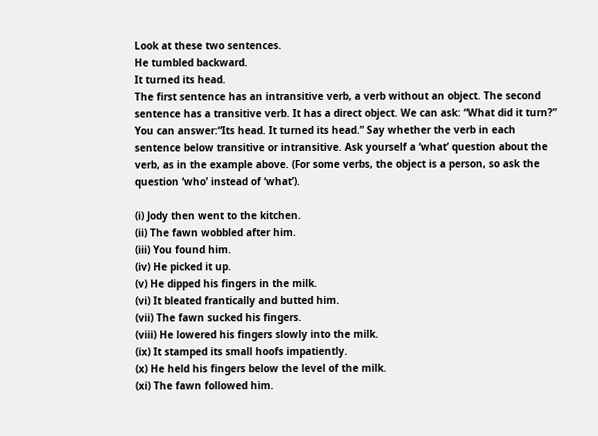Look at these two sentences.
He tumbled backward.
It turned its head.
The first sentence has an intransitive verb, a verb without an object. The second sentence has a transitive verb. It has a direct object. We can ask: “What did it turn?” You can answer:“Its head. It turned its head.” Say whether the verb in each sentence below transitive or intransitive. Ask yourself a ‘what’ question about the verb, as in the example above. (For some verbs, the object is a person, so ask the question ‘who’ instead of ‘what’).

(i) Jody then went to the kitchen.
(ii) The fawn wobbled after him.
(iii) You found him.
(iv) He picked it up.
(v) He dipped his fingers in the milk.
(vi) It bleated frantically and butted him.
(vii) The fawn sucked his fingers.
(viii) He lowered his fingers slowly into the milk.
(ix) It stamped its small hoofs impatiently.
(x) He held his fingers below the level of the milk.
(xi) The fawn followed him.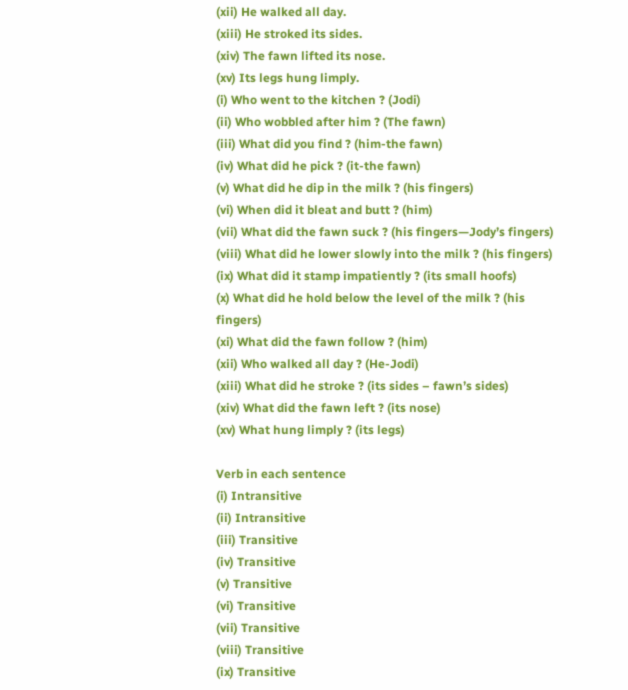(xii) He walked all day.
(xiii) He stroked its sides.
(xiv) The fawn lifted its nose.
(xv) Its legs hung limply.
(i) Who went to the kitchen ? (Jodi)
(ii) Who wobbled after him ? (The fawn)
(iii) What did you find ? (him-the fawn)
(iv) What did he pick ? (it-the fawn)
(v) What did he dip in the milk ? (his fingers)
(vi) When did it bleat and butt ? (him)
(vii) What did the fawn suck ? (his fingers—Jody’s fingers)
(viii) What did he lower slowly into the milk ? (his fingers)
(ix) What did it stamp impatiently ? (its small hoofs)
(x) What did he hold below the level of the milk ? (his fingers)
(xi) What did the fawn follow ? (him)
(xii) Who walked all day ? (He-Jodi)
(xiii) What did he stroke ? (its sides – fawn’s sides)
(xiv) What did the fawn left ? (its nose)
(xv) What hung limply ? (its legs)

Verb in each sentence
(i) Intransitive
(ii) Intransitive
(iii) Transitive
(iv) Transitive
(v) Transitive
(vi) Transitive
(vii) Transitive
(viii) Transitive
(ix) Transitive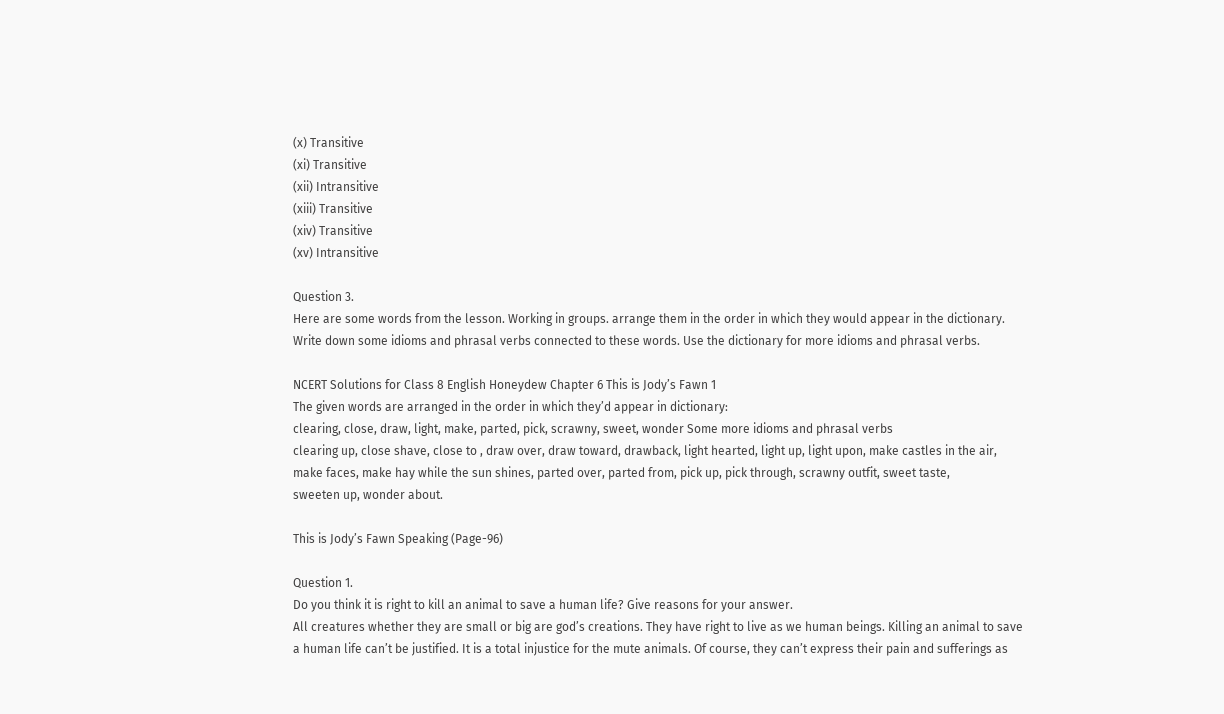(x) Transitive
(xi) Transitive
(xii) Intransitive
(xiii) Transitive
(xiv) Transitive
(xv) Intransitive

Question 3.
Here are some words from the lesson. Working in groups. arrange them in the order in which they would appear in the dictionary. Write down some idioms and phrasal verbs connected to these words. Use the dictionary for more idioms and phrasal verbs.

NCERT Solutions for Class 8 English Honeydew Chapter 6 This is Jody’s Fawn 1
The given words are arranged in the order in which they’d appear in dictionary:
clearing, close, draw, light, make, parted, pick, scrawny, sweet, wonder Some more idioms and phrasal verbs
clearing up, close shave, close to , draw over, draw toward, drawback, light hearted, light up, light upon, make castles in the air, make faces, make hay while the sun shines, parted over, parted from, pick up, pick through, scrawny outfit, sweet taste,
sweeten up, wonder about.

This is Jody’s Fawn Speaking (Page-96)

Question 1.
Do you think it is right to kill an animal to save a human life? Give reasons for your answer.
All creatures whether they are small or big are god’s creations. They have right to live as we human beings. Killing an animal to save a human life can’t be justified. It is a total injustice for the mute animals. Of course, they can’t express their pain and sufferings as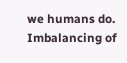we humans do. Imbalancing of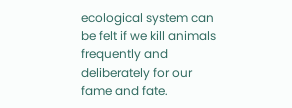ecological system can be felt if we kill animals frequently and deliberately for our fame and fate.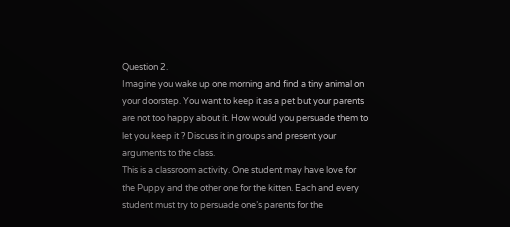Question 2.
Imagine you wake up one morning and find a tiny animal on your doorstep. You want to keep it as a pet but your parents are not too happy about it. How would you persuade them to let you keep it ? Discuss it in groups and present your arguments to the class.
This is a classroom activity. One student may have love for the Puppy and the other one for the kitten. Each and every student must try to persuade one’s parents for the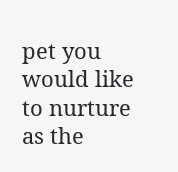pet you would like to nurture as the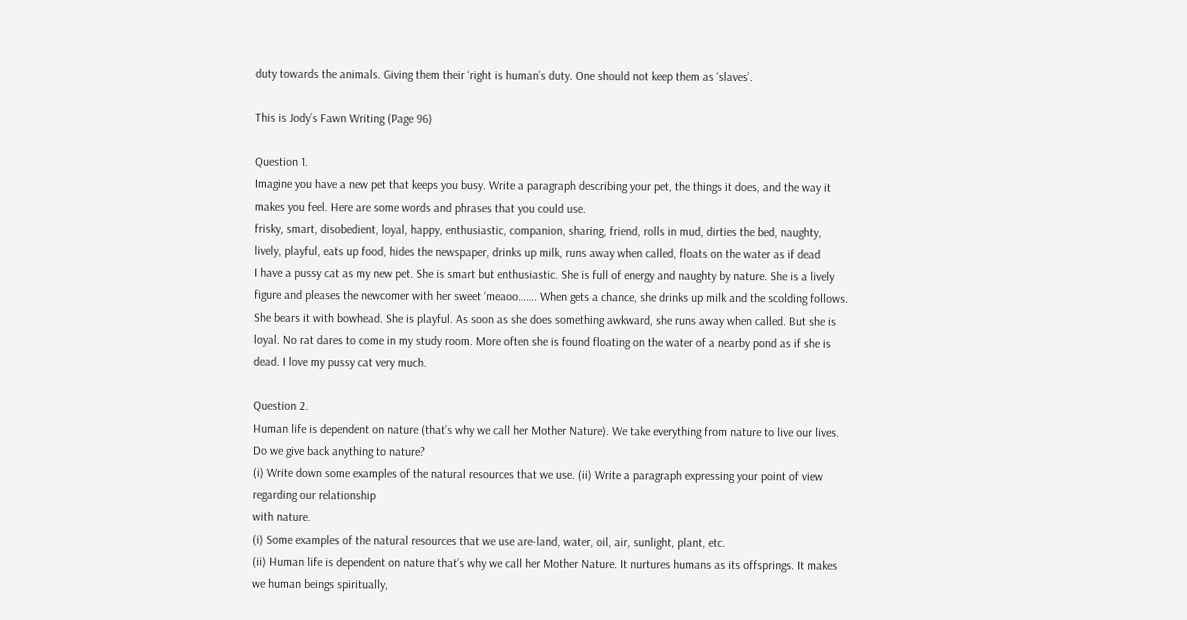duty towards the animals. Giving them their ‘right is human’s duty. One should not keep them as ‘slaves’.

This is Jody’s Fawn Writing (Page 96)

Question 1.
Imagine you have a new pet that keeps you busy. Write a paragraph describing your pet, the things it does, and the way it makes you feel. Here are some words and phrases that you could use.
frisky, smart, disobedient, loyal, happy, enthusiastic, companion, sharing, friend, rolls in mud, dirties the bed, naughty, lively, playful, eats up food, hides the newspaper, drinks up milk, runs away when called, floats on the water as if dead
I have a pussy cat as my new pet. She is smart but enthusiastic. She is full of energy and naughty by nature. She is a lively figure and pleases the newcomer with her sweet ‘meaoo……. When gets a chance, she drinks up milk and the scolding follows. She bears it with bowhead. She is playful. As soon as she does something awkward, she runs away when called. But she is loyal. No rat dares to come in my study room. More often she is found floating on the water of a nearby pond as if she is dead. I love my pussy cat very much.

Question 2.
Human life is dependent on nature (that’s why we call her Mother Nature). We take everything from nature to live our lives. Do we give back anything to nature?
(i) Write down some examples of the natural resources that we use. (ii) Write a paragraph expressing your point of view regarding our relationship
with nature.
(i) Some examples of the natural resources that we use are-land, water, oil, air, sunlight, plant, etc.
(ii) Human life is dependent on nature that’s why we call her Mother Nature. It nurtures humans as its offsprings. It makes we human beings spiritually,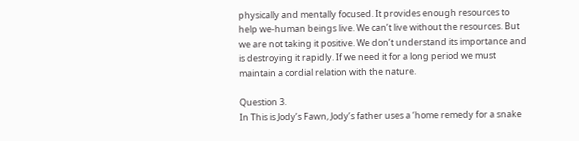physically and mentally focused. It provides enough resources to help we-human beings live. We can’t live without the resources. But we are not taking it positive. We don’t understand its importance and is destroying it rapidly. If we need it for a long period we must maintain a cordial relation with the nature.

Question 3.
In This is Jody’s Fawn, Jody’s father uses a ‘home remedy for a snake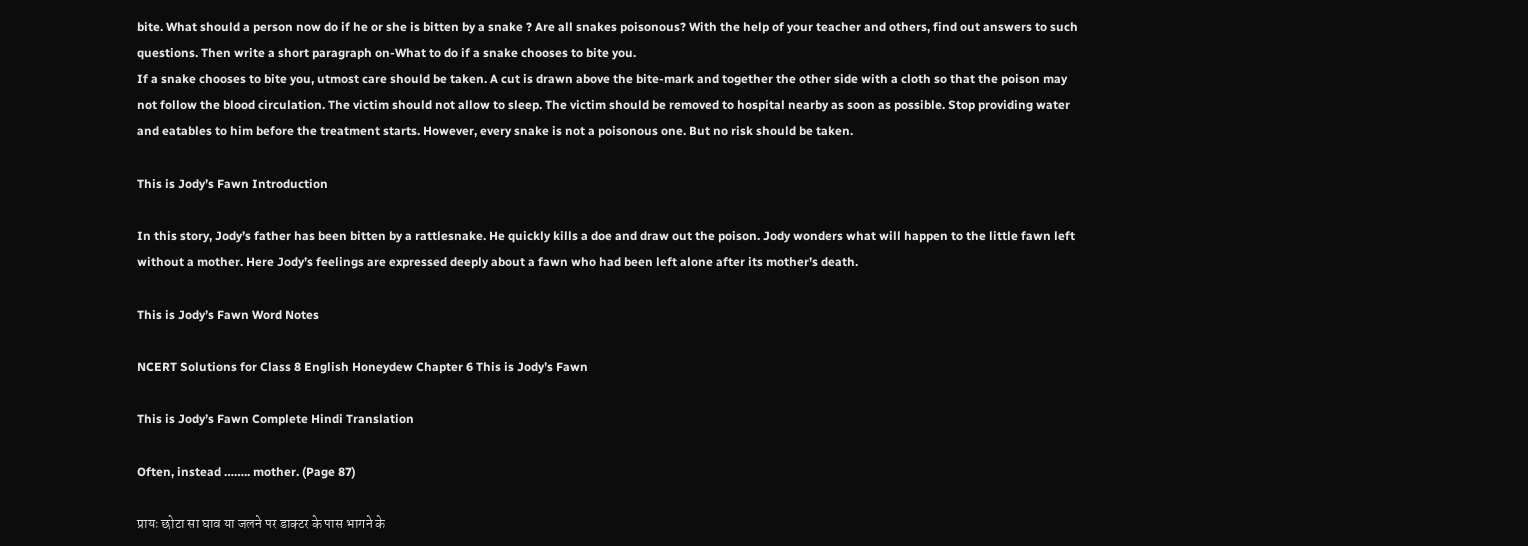bite. What should a person now do if he or she is bitten by a snake ? Are all snakes poisonous? With the help of your teacher and others, find out answers to such questions. Then write a short paragraph on-What to do if a snake chooses to bite you.
If a snake chooses to bite you, utmost care should be taken. A cut is drawn above the bite-mark and together the other side with a cloth so that the poison may not follow the blood circulation. The victim should not allow to sleep. The victim should be removed to hospital nearby as soon as possible. Stop providing water and eatables to him before the treatment starts. However, every snake is not a poisonous one. But no risk should be taken.

This is Jody’s Fawn Introduction

In this story, Jody’s father has been bitten by a rattlesnake. He quickly kills a doe and draw out the poison. Jody wonders what will happen to the little fawn left without a mother. Here Jody’s feelings are expressed deeply about a fawn who had been left alone after its mother’s death.

This is Jody’s Fawn Word Notes

NCERT Solutions for Class 8 English Honeydew Chapter 6 This is Jody’s Fawn

This is Jody’s Fawn Complete Hindi Translation

Often, instead …….. mother. (Page 87)

प्रायः छोटा सा घाव या जलने पर डाक्टर के पास भागने के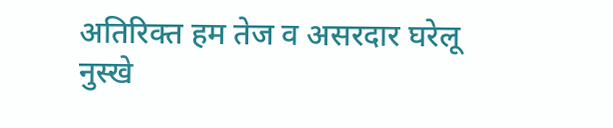अतिरिक्त हम तेज व असरदार घरेलू नुस्खे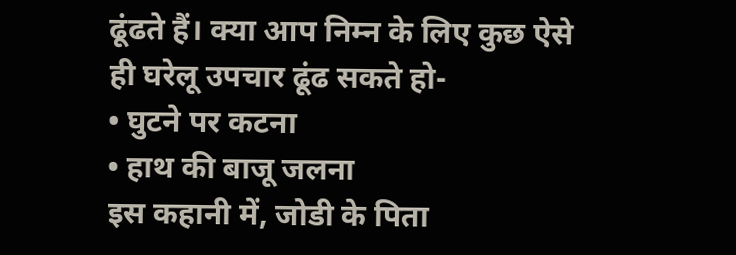ढूंढते हैं। क्या आप निम्न के लिए कुछ ऐसे ही घरेलू उपचार ढूंढ सकते हो-
• घुटने पर कटना
• हाथ की बाजू जलना
इस कहानी में, जोडी के पिता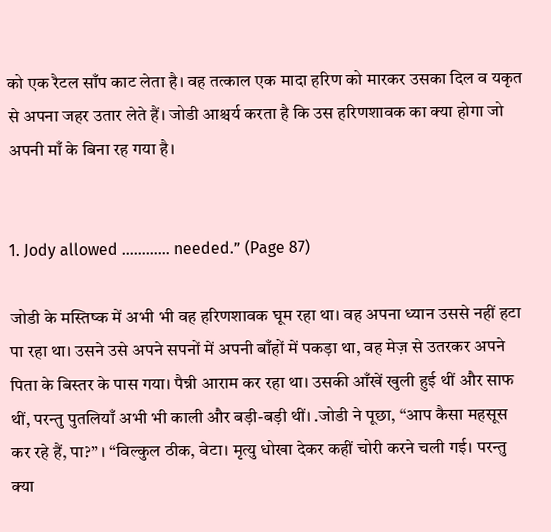को एक रैटल साँप काट लेता है। वह तत्काल एक मादा हरिण को मारकर उसका दिल व यकृत से अपना जहर उतार लेते हैं। जोडी आश्चर्य करता है कि उस हरिणशावक का क्या होगा जो अपनी माँ के बिना रह गया है।


1. Jody allowed ………… needed.” (Page 87)

जोडी के मस्तिष्क में अभी भी वह हरिणशावक घूम रहा था। वह अपना ध्यान उससे नहीं हटा पा रहा था। उसने उसे अपने सपनों में अपनी बाँहों में पकड़ा था, वह मेज़ से उतरकर अपने पिता के बिस्तर के पास गया। पैन्नी आराम कर रहा था। उसकी आँखें खुली हुई थीं और साफ थीं, परन्तु पुतलियाँ अभी भी काली और बड़ी-बड़ी थीं। .जोडी ने पूछा, “आप कैसा महसूस कर रहे हैं, पा?” । “विल्कुल ठीक, वेटा। मृत्यु धोखा देकर कहीं चोरी करने चली गई। परन्तु क्या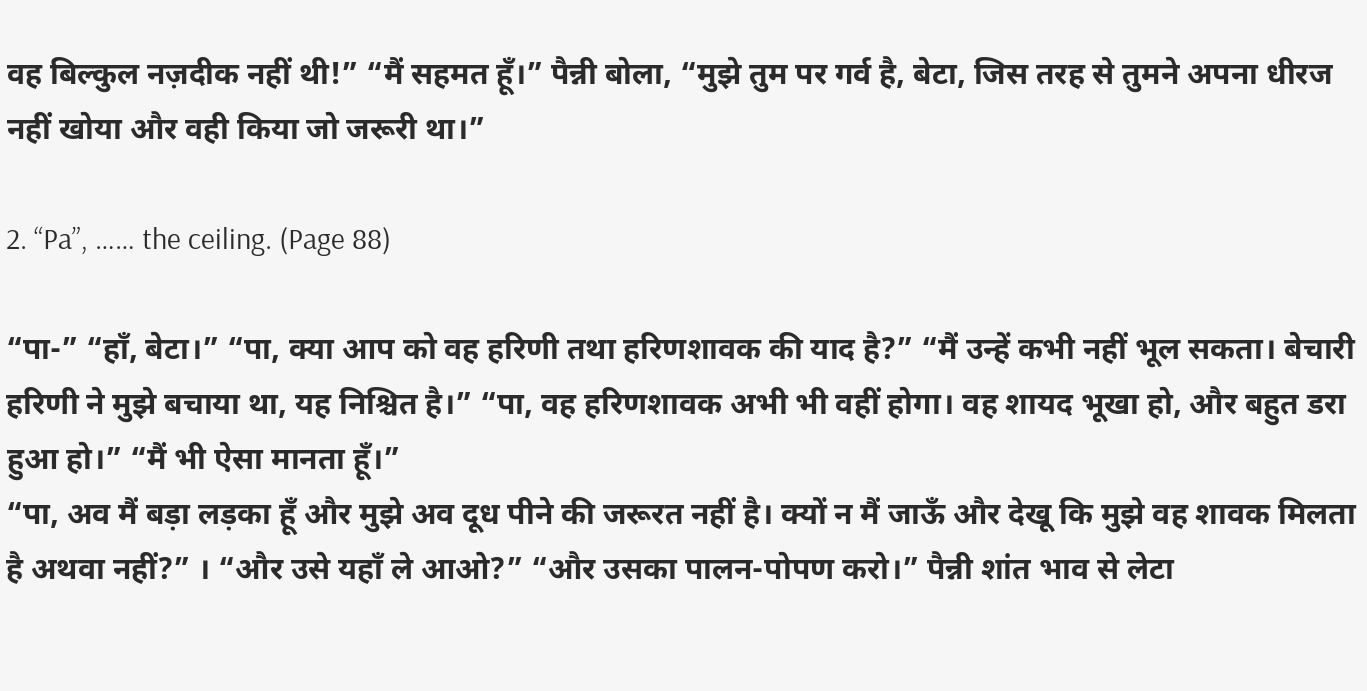वह बिल्कुल नज़दीक नहीं थी!” “मैं सहमत हूँ।” पैन्नी बोला, “मुझे तुम पर गर्व है, बेटा, जिस तरह से तुमने अपना धीरज नहीं खोया और वही किया जो जरूरी था।”

2. “Pa”, …… the ceiling. (Page 88)

“पा-” “हाँ, बेटा।” “पा, क्या आप को वह हरिणी तथा हरिणशावक की याद है?” “मैं उन्हें कभी नहीं भूल सकता। बेचारी हरिणी ने मुझे बचाया था, यह निश्चित है।” “पा, वह हरिणशावक अभी भी वहीं होगा। वह शायद भूखा हो, और बहुत डरा हुआ हो।” “मैं भी ऐसा मानता हूँ।”
“पा, अव मैं बड़ा लड़का हूँ और मुझे अव दूध पीने की जरूरत नहीं है। क्यों न मैं जाऊँ और देखू कि मुझे वह शावक मिलता है अथवा नहीं?” । “और उसे यहाँ ले आओ?” “और उसका पालन-पोपण करो।” पैन्नी शांत भाव से लेटा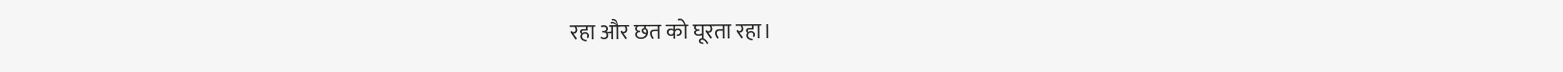रहा और छत को घूरता रहा।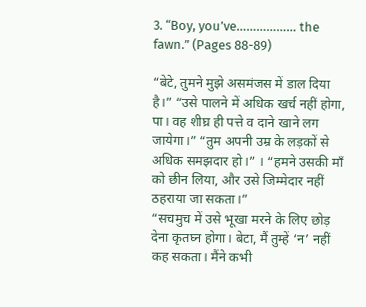3. “Boy, you’ve……………… the fawn.” (Pages 88-89)

“बेटे, तुमने मुझे असमंजस में डाल दिया है।” “उसे पालने में अधिक खर्च नहीं होगा, पा। वह शीघ्र ही पत्ते व दाने खाने लग जायेगा।” “तुम अपनी उम्र के लड़कों से अधिक समझदार हो।” । “हमने उसकी माँ को छीन लिया, और उसे जिम्मेदार नहीं ठहराया जा सकता।”
“सचमुच में उसे भूखा मरने के लिए छोड़ देना कृतघ्न होगा। बेटा, मैं तुम्हें ‘न’ नहीं कह सकता। मैंने कभी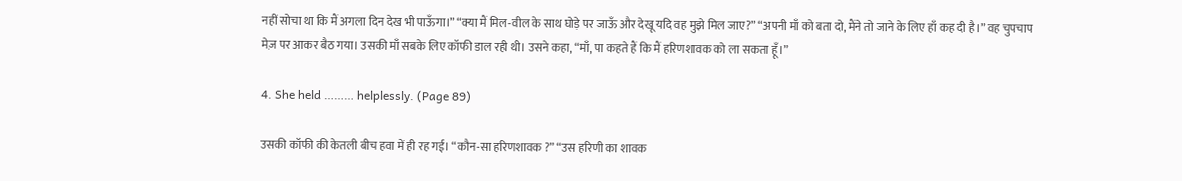नहीं सोचा था कि मैं अगला दिन देख भी पाऊँगा।” “क्या मैं मिल-वील के साथ घोड़े पर जाऊँ और देखू यदि वह मुझे मिल जाए?” “अपनी माँ को बता दो, मैंने तो जाने के लिए हाँ कह दी है।” वह चुपचाप मेज़ पर आकर बैठ गया। उसकी माँ सबके लिए कॉफी डाल रही थी। उसने कहा, “माँ, पा कहते हैं कि मैं हरिणशावक को ला सकता हूँ।”

4. She held ……… helplessly. (Page 89)

उसकी कॉफी की केतली बीच हवा में ही रह गई। “कौन-सा हरिणशावक ?” “उस हरिणी का शावक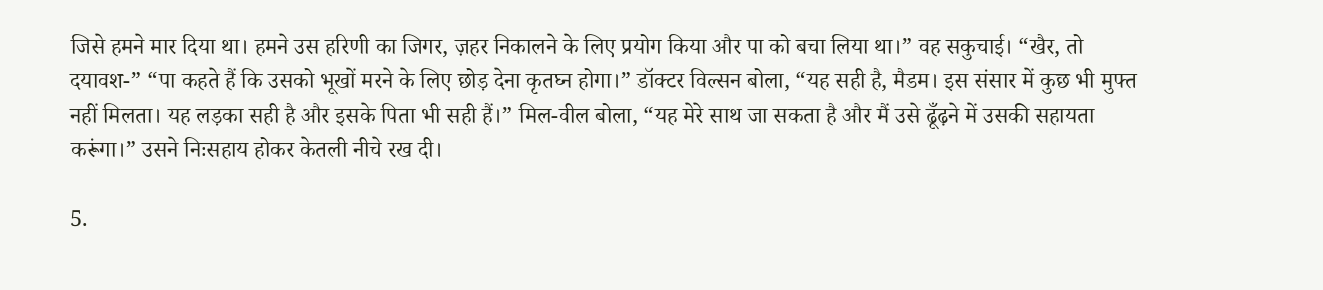जिसे हमने मार दिया था। हमने उस हरिणी का जिगर, ज़हर निकालने के लिए प्रयोग किया और पा को बचा लिया था।” वह सकुचाई। “खैर, तो दयावश-” “पा कहते हैं कि उसको भूखों मरने के लिए छोड़ देना कृतघ्न होगा।” डॉक्टर विल्सन बोला, “यह सही है, मैडम। इस संसार में कुछ भी मुफ्त नहीं मिलता। यह लड़का सही है और इसके पिता भी सही हैं।” मिल-वील बोला, “यह मेरे साथ जा सकता है और मैं उसे ढूँढ़ने में उसकी सहायता करूंगा।” उसने निःसहाय होकर केतली नीचे रख दी।

5.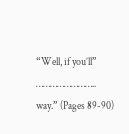“Well, if you’ll” …………………….. way.” (Pages 89-90)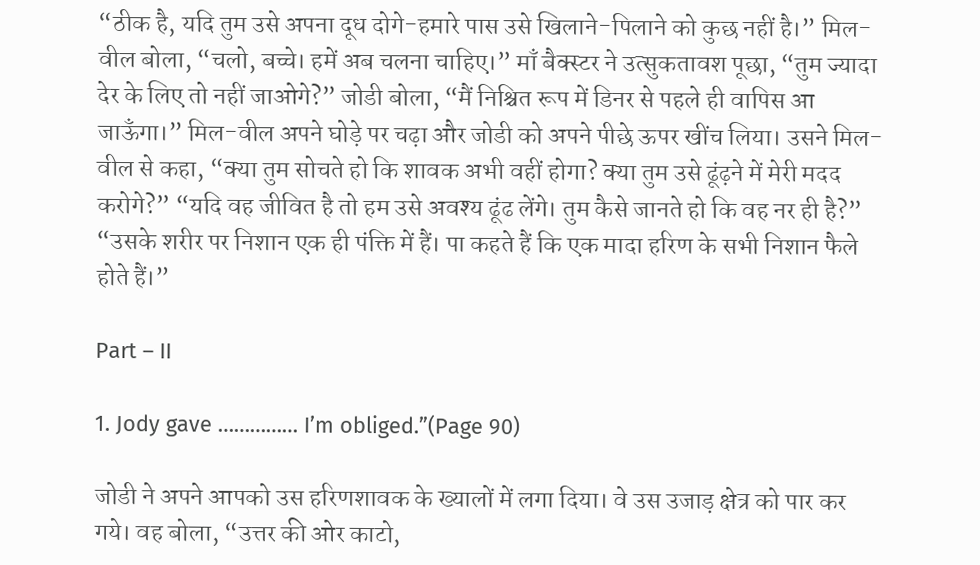“ठीक है, यदि तुम उसे अपना दूध दोगे-हमारे पास उसे खिलाने-पिलाने को कुछ नहीं है।” मिल-वील बोला, “चलो, बच्चे। हमें अब चलना चाहिए।” माँ बैक्स्टर ने उत्सुकतावश पूछा, “तुम ज्यादा देर के लिए तो नहीं जाओगे?” जोडी बोला, “मैं निश्चित रूप में डिनर से पहले ही वापिस आ जाऊँगा।” मिल-वील अपने घोड़े पर चढ़ा और जोडी को अपने पीछे ऊपर खींच लिया। उसने मिल-वील से कहा, “क्या तुम सोचते हो कि शावक अभी वहीं होगा? क्या तुम उसे ढूंढ़ने में मेरी मदद करोगे?” “यदि वह जीवित है तो हम उसे अवश्य ढूंढ लेंगे। तुम कैसे जानते हो कि वह नर ही है?” “उसके शरीर पर निशान एक ही पंक्ति में हैं। पा कहते हैं कि एक मादा हरिण के सभी निशान फैले होते हैं।”

Part – II

1. Jody gave …………… I’m obliged.”(Page 90)

जोडी ने अपने आपको उस हरिणशावक के ख्यालों में लगा दिया। वे उस उजाड़ क्षेत्र को पार कर गये। वह बोला, “उत्तर की ओर काटो,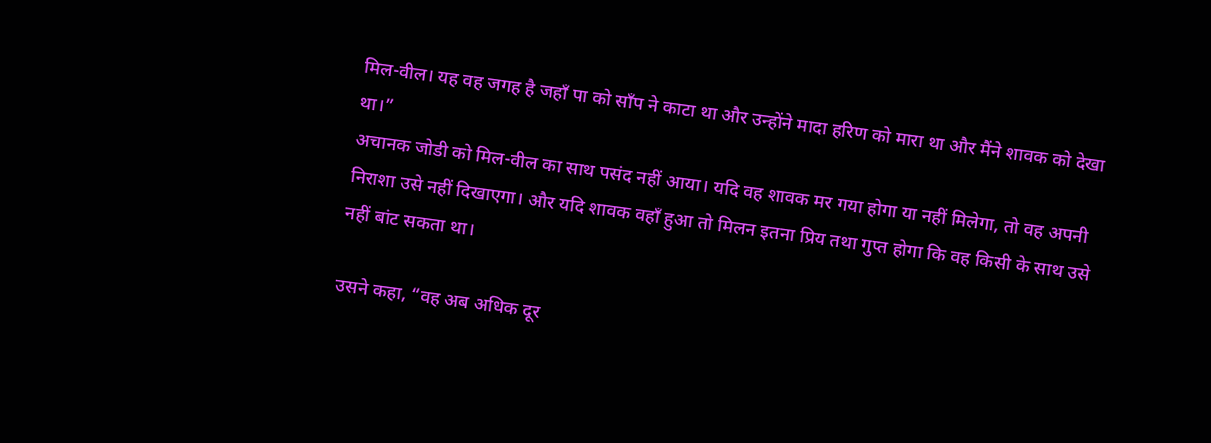मिल-वील। यह वह जगह है जहाँ पा को साँप ने काटा था और उन्होंने मादा हरिण को मारा था और मैंने शावक को देखा था।”
अचानक जोडी को मिल-वील का साथ पसंद नहीं आया। यदि वह शावक मर गया होगा या नहीं मिलेगा, तो वह अपनी निराशा उसे नहीं दिखाएगा। और यदि शावक वहाँ हुआ तो मिलन इतना प्रिय तथा गुप्त होगा कि वह किसी के साथ उसे नहीं बांट सकता था।

उसने कहा, “वह अब अधिक दूर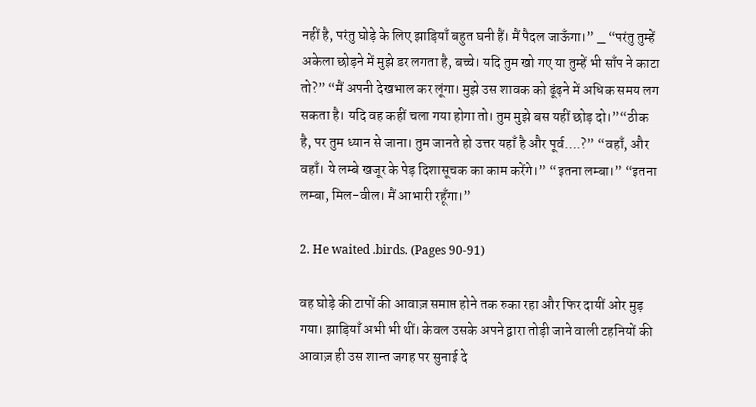नहीं है, परंतु घोड़े के लिए झाड़ियाँ बहुत घनी हैं। मैं पैदल जाऊँगा।” _ “परंतु तुम्हें अकेला छोड़ने में मुझे डर लगता है, बच्चे। यदि तुम खो गए या तुम्हें भी साँप ने काटा तो?” “मैं अपनी देखभाल कर लूंगा। मुझे उस शावक को ढूंढ़ने में अधिक समय लग सकता है। यदि वह कहीं चला गया होगा तो। तुम मुझे बस यहीं छोड़ दो।”“ठीक है, पर तुम ध्यान से जाना। तुम जानते हो उत्तर यहाँ है और पूर्व….?” “वहाँ, और वहाँ। ये लम्बे खजूर के पेड़ दिशासूचक का काम करेंगे।” “इतना लम्बा।” “इतना लम्बा, मिल-वील। मैं आभारी रहूँगा।”

2. He waited .birds. (Pages 90-91)

वह घोड़े की टापों की आवाज़ समाप्त होने तक रुका रहा और फिर दायीं ओर मुड़ गया। झाड़ियाँ अभी भी थीं। केवल उसके अपने द्वारा तोड़ी जाने वाली टहनियों की आवाज़ ही उस शान्त जगह पर सुनाई दे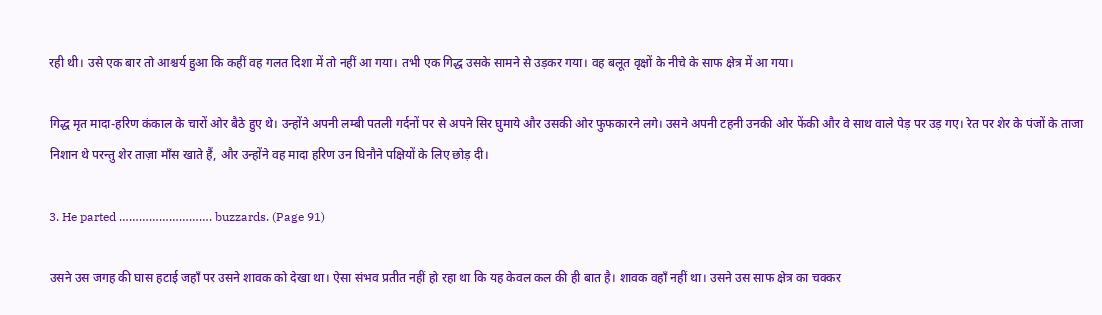रही थी। उसे एक बार तो आश्चर्य हुआ कि कहीं वह गलत दिशा में तो नहीं आ गया। तभी एक गिद्ध उसके सामने से उड़कर गया। वह बलूत वृक्षों के नीचे के साफ क्षेत्र में आ गया।

गिद्ध मृत मादा-हरिण कंकाल के चारों ओर बैठे हुए थे। उन्होंने अपनी लम्बी पतली गर्दनों पर से अपने सिर घुमाये और उसकी ओर फुफकारने लगे। उसने अपनी टहनी उनकी ओर फेंकी और वे साथ वाले पेड़ पर उड़ गए। रेत पर शेर के पंजों के ताजा निशान थे परन्तु शेर ताज़ा माँस खाते हैं, और उन्होंने वह मादा हरिण उन घिनौने पक्षियों के लिए छोड़ दी।

3. He parted ………………………. buzzards. (Page 91)

उसने उस जगह की घास हटाई जहाँ पर उसने शावक को देखा था। ऐसा संभव प्रतीत नहीं हो रहा था कि यह केवल कल की ही बात है। शावक वहाँ नहीं था। उसने उस साफ क्षेत्र का चक्कर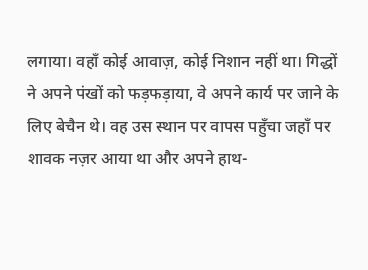लगाया। वहाँ कोई आवाज़, कोई निशान नहीं था। गिद्धों ने अपने पंखों को फड़फड़ाया, वे अपने कार्य पर जाने के लिए बेचैन थे। वह उस स्थान पर वापस पहुँचा जहाँ पर शावक नज़र आया था और अपने हाथ-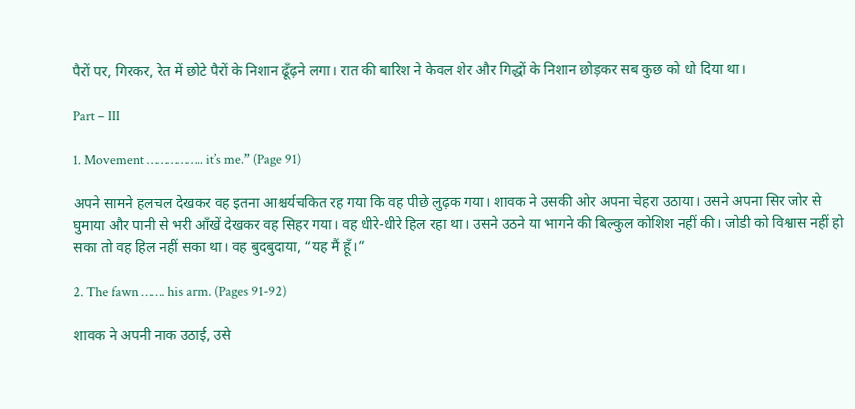पैरों पर, गिरकर, रेत में छोटे पैरों के निशान ढूँढ़ने लगा। रात की बारिश ने केवल शेर और गिद्धों के निशान छोड़कर सब कुछ को धो दिया था।

Part – III

1. Movement …………….. it’s me.” (Page 91)

अपने सामने हलचल देखकर वह इतना आश्चर्यचकित रह गया कि वह पीछे लुढ़क गया। शावक ने उसकी ओर अपना चेहरा उठाया। उसने अपना सिर जोर से घुमाया और पानी से भरी आँखें देखकर वह सिहर गया। वह धीरे-धीरे हिल रहा था। उसने उठने या भागने की बिल्कुल कोशिश नहीं की। जोडी को विश्वास नहीं हो सका तो वह हिल नहीं सका था। वह बुदबुदाया, “यह मैं हूँ।”

2. The fawn ……. his arm. (Pages 91-92)

शावक ने अपनी नाक उठाई, उसे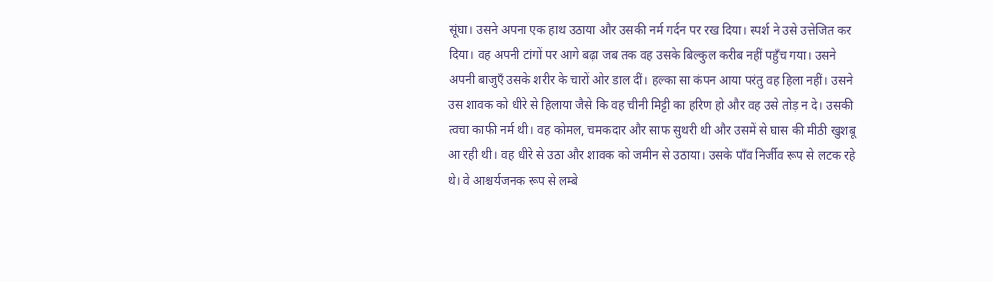सूंघा। उसने अपना एक हाथ उठाया और उसकी नर्म गर्दन पर रख दिया। स्पर्श ने उसे उत्तेजित कर दिया। वह अपनी टांगों पर आगे बढ़ा जब तक वह उसके बिल्कुल करीब नहीं पहुँच गया। उसने अपनी बाजुएँ उसके शरीर के चारों ओर डाल दीं। हल्का सा कंपन आया परंतु वह हिला नहीं। उसने उस शावक को धीरे से हिलाया जैसे कि वह चीनी मिट्टी का हरिण हो और वह उसे तोड़ न दे। उसकी त्वचा काफी नर्म थी। वह कोमल, चमकदार और साफ सुथरी थी और उसमें से घास की मीठी खुशबू आ रही थी। वह धीरे से उठा और शावक को जमीन से उठाया। उसके पाँव निर्जीव रूप से लटक रहे थे। वे आश्चर्यजनक रूप से लम्बे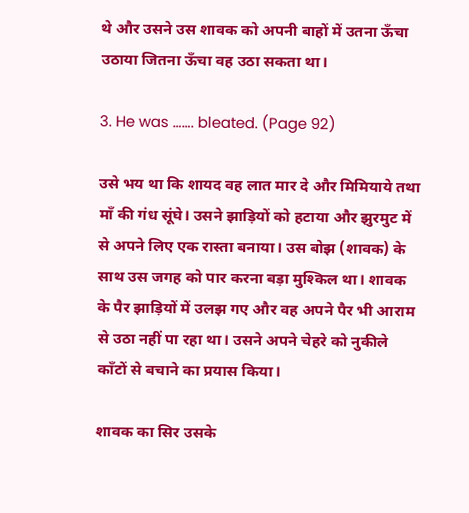थे और उसने उस शावक को अपनी बाहों में उतना ऊँचा उठाया जितना ऊँचा वह उठा सकता था।

3. He was ……. bleated. (Page 92)

उसे भय था कि शायद वह लात मार दे और मिमियाये तथा माँ की गंध सूंघे। उसने झाड़ियों को हटाया और झुरमुट में से अपने लिए एक रास्ता बनाया। उस बोझ (शावक) के साथ उस जगह को पार करना बड़ा मुश्किल था। शावक के पैर झाड़ियों में उलझ गए और वह अपने पैर भी आराम से उठा नहीं पा रहा था। उसने अपने चेहरे को नुकीले काँटों से बचाने का प्रयास किया।

शावक का सिर उसके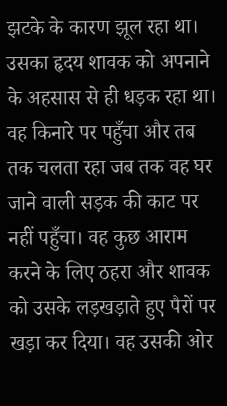झटके के कारण झूल रहा था। उसका हृदय शावक को अपनाने के अहसास से ही धड़क रहा था। वह किनारे पर पहुँचा और तब तक चलता रहा जब तक वह घर जाने वाली सड़क की काट पर नहीं पहुँचा। वह कुछ आराम करने के लिए ठहरा और शावक को उसके लड़खड़ाते हुए पैरों पर खड़ा कर दिया। वह उसकी ओर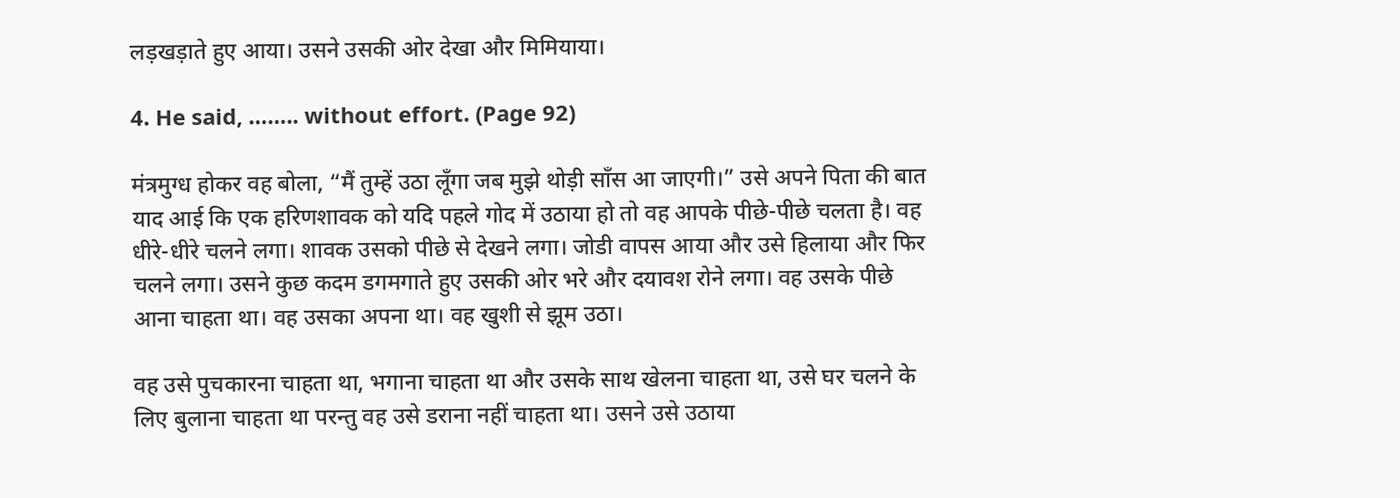लड़खड़ाते हुए आया। उसने उसकी ओर देखा और मिमियाया।

4. He said, …….. without effort. (Page 92)

मंत्रमुग्ध होकर वह बोला, “मैं तुम्हें उठा लूँगा जब मुझे थोड़ी साँस आ जाएगी।” उसे अपने पिता की बात याद आई कि एक हरिणशावक को यदि पहले गोद में उठाया हो तो वह आपके पीछे-पीछे चलता है। वह धीरे-धीरे चलने लगा। शावक उसको पीछे से देखने लगा। जोडी वापस आया और उसे हिलाया और फिर चलने लगा। उसने कुछ कदम डगमगाते हुए उसकी ओर भरे और दयावश रोने लगा। वह उसके पीछे आना चाहता था। वह उसका अपना था। वह खुशी से झूम उठा।

वह उसे पुचकारना चाहता था, भगाना चाहता था और उसके साथ खेलना चाहता था, उसे घर चलने के लिए बुलाना चाहता था परन्तु वह उसे डराना नहीं चाहता था। उसने उसे उठाया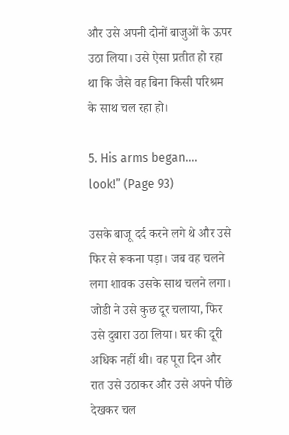और उसे अपनी दोनों बाजुओं के ऊपर उठा लिया। उसे ऐसा प्रतीत हो रहा था कि जैसे वह बिना किसी परिश्रम के साथ चल रहा हो।

5. His arms began…. look!” (Page 93)

उसके बाजू दर्द करने लगे थे और उसे फिर से रूकना पड़ा। जब वह चलने लगा शावक उसके साथ चलने लगा। जोडी ने उसे कुछ दूर चलाया, फिर उसे दुबारा उठा लिया। घर की दूरी अधिक नहीं थी। वह पूरा दिन और रात उसे उठाकर और उसे अपने पीछे देखकर चल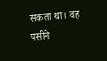सकता था। वह पसीने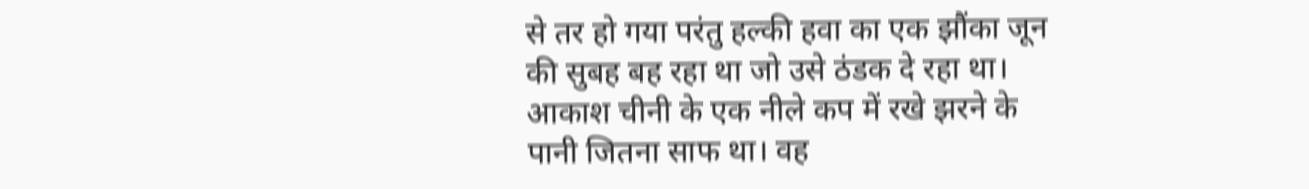से तर हो गया परंतु हल्की हवा का एक झौंका जून की सुबह बह रहा था जो उसे ठंडक दे रहा था। आकाश चीनी के एक नीले कप में रखे झरने के पानी जितना साफ था। वह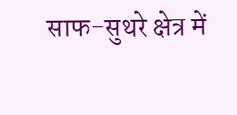साफ-सुथरे क्षेत्र में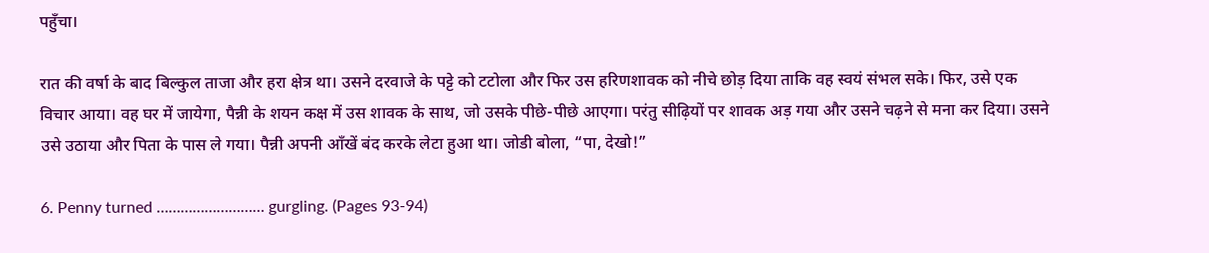पहुँचा।

रात की वर्षा के बाद बिल्कुल ताजा और हरा क्षेत्र था। उसने दरवाजे के पट्टे को टटोला और फिर उस हरिणशावक को नीचे छोड़ दिया ताकि वह स्वयं संभल सके। फिर, उसे एक विचार आया। वह घर में जायेगा, पैन्नी के शयन कक्ष में उस शावक के साथ, जो उसके पीछे-पीछे आएगा। परंतु सीढ़ियों पर शावक अड़ गया और उसने चढ़ने से मना कर दिया। उसने उसे उठाया और पिता के पास ले गया। पैन्नी अपनी आँखें बंद करके लेटा हुआ था। जोडी बोला, “पा, देखो!”

6. Penny turned ……………………… gurgling. (Pages 93-94)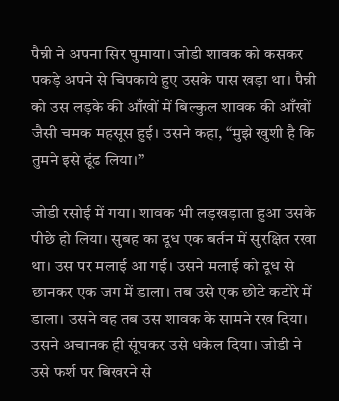पैन्नी ने अपना सिर घुमाया। जोडी शावक को कसकर पकड़े अपने से चिपकाये हुए उसके पास खड़ा था। पैन्नी को उस लड़के की आँखों में बिल्कुल शावक की आँखों जैसी चमक महसूस हुई। उसने कहा, “मुझे खुशी है कि तुमने इसे ढूंढ लिया।”

जोडी रसोई में गया। शावक भी लड़खड़ाता हुआ उसके पीछे हो लिया। सुबह का दूध एक बर्तन में सुरक्षित रखा था। उस पर मलाई आ गई। उसने मलाई को दूध से छानकर एक जग में डाला। तब उसे एक छोटे कटोरे में डाला। उसने वह तब उस शावक के सामने रख दिया। उसने अचानक ही सूंघकर उसे धकेल दिया। जोडी ने उसे फर्श पर बिखरने से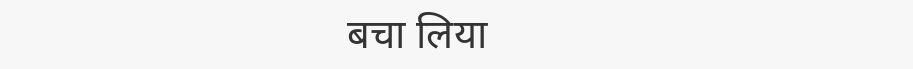बचा लिया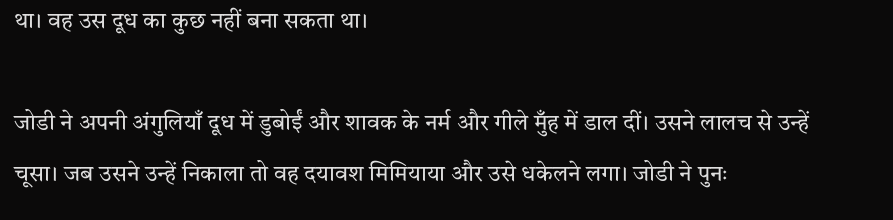था। वह उस दूध का कुछ नहीं बना सकता था।

जोडी ने अपनी अंगुलियाँ दूध में डुबोईं और शावक के नर्म और गीले मुँह में डाल दीं। उसने लालच से उन्हें चूसा। जब उसने उन्हें निकाला तो वह दयावश मिमियाया और उसे धकेलने लगा। जोडी ने पुनः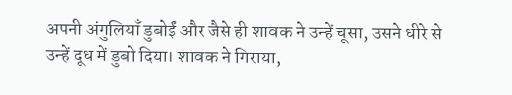अपनी अंगुलियाँ डुबोईं और जैसे ही शावक ने उन्हें चूसा, उसने धीरे से उन्हें दूध में डुबो दिया। शावक ने गिराया,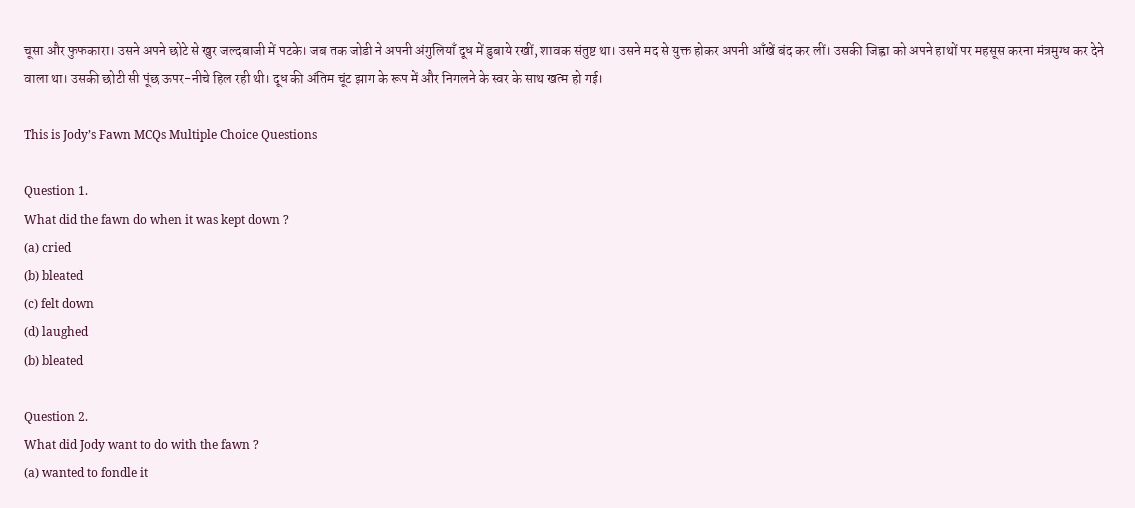चूसा और फुफकारा। उसने अपने छोटे से खुर जल्दबाजी में पटके। जब तक जोडी ने अपनी अंगुलियाँ दूध में डुबाये रखीं, शावक संतुष्ट था। उसने मद से युक्त होकर अपनी आँखें बंद कर लीं। उसकी जिह्वा को अपने हाथों पर महसूस करना मंत्रमुग्ध कर देने वाला था। उसकी छोटी सी पूंछ ऊपर-नीचे हिल रही थी। दूध की अंतिम चूंट झाग के रूप में और निगलने के स्वर के साथ खत्म हो गई।

This is Jody’s Fawn MCQs Multiple Choice Questions

Question 1.
What did the fawn do when it was kept down ?
(a) cried
(b) bleated
(c) felt down
(d) laughed
(b) bleated

Question 2.
What did Jody want to do with the fawn ?
(a) wanted to fondle it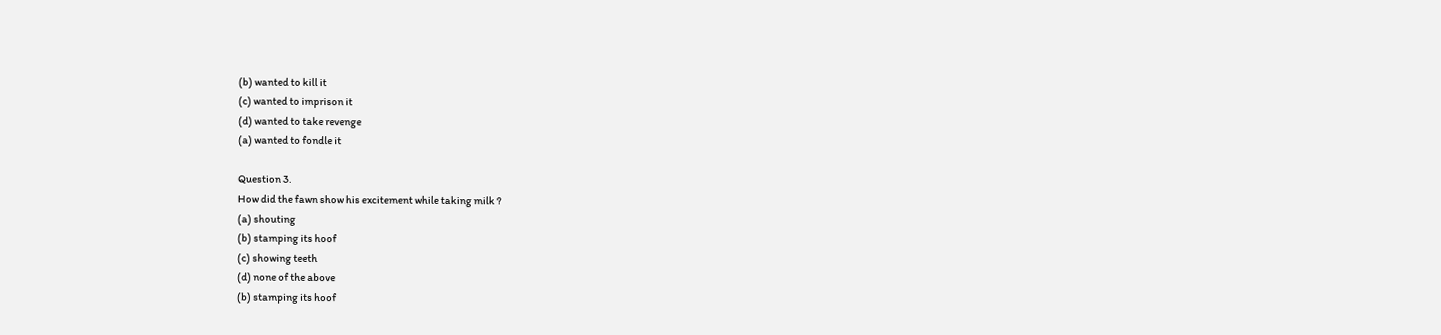(b) wanted to kill it
(c) wanted to imprison it
(d) wanted to take revenge
(a) wanted to fondle it

Question 3.
How did the fawn show his excitement while taking milk ?
(a) shouting
(b) stamping its hoof
(c) showing teeth
(d) none of the above
(b) stamping its hoof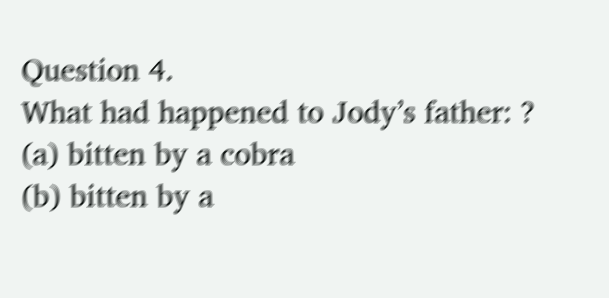Question 4.
What had happened to Jody’s father: ?
(a) bitten by a cobra
(b) bitten by a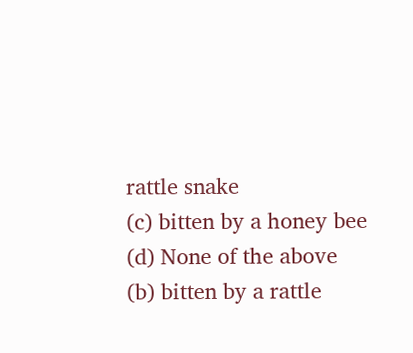rattle snake
(c) bitten by a honey bee
(d) None of the above
(b) bitten by a rattle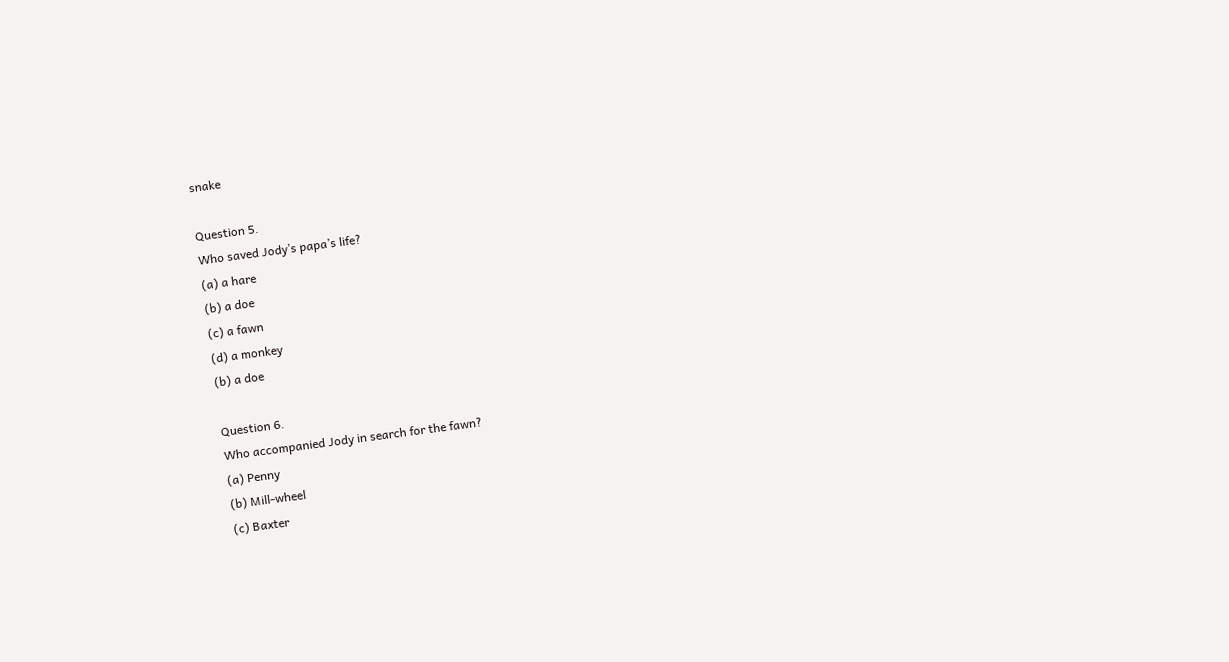snake

Question 5.
Who saved Jody’s papa’s life?
(a) a hare
(b) a doe
(c) a fawn
(d) a monkey
(b) a doe

Question 6.
Who accompanied Jody in search for the fawn?
(a) Penny
(b) Mill-wheel
(c) Baxter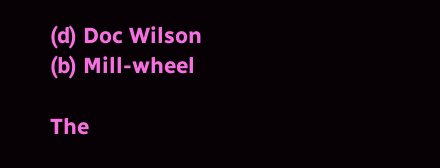(d) Doc Wilson
(b) Mill-wheel

The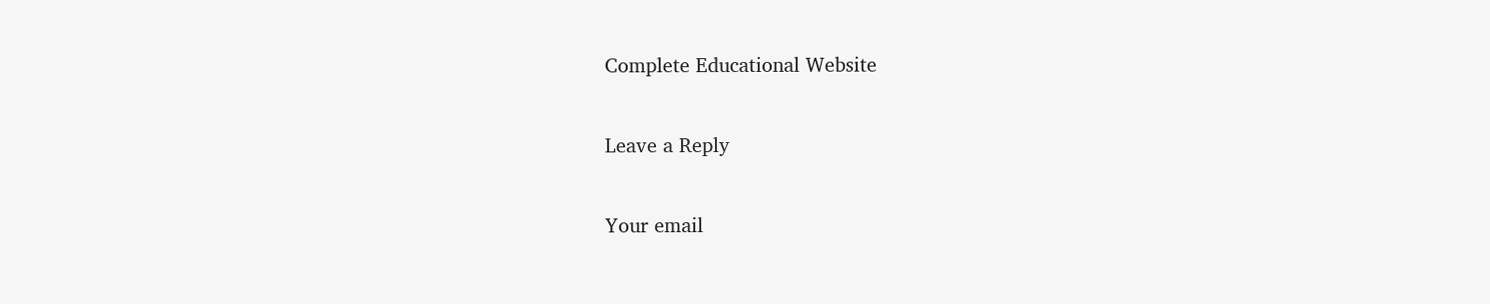Complete Educational Website

Leave a Reply

Your email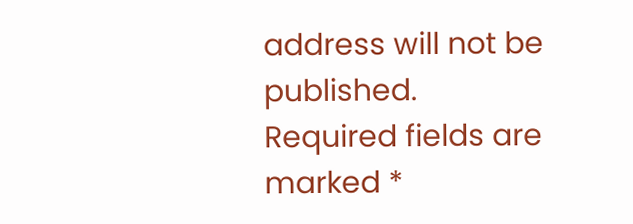address will not be published. Required fields are marked *